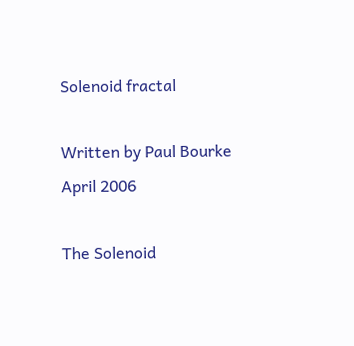Solenoid fractal

Written by Paul Bourke
April 2006

The Solenoid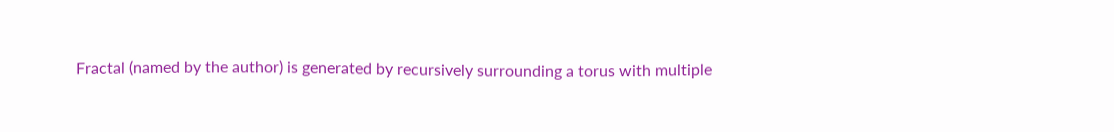Fractal (named by the author) is generated by recursively surrounding a torus with multiple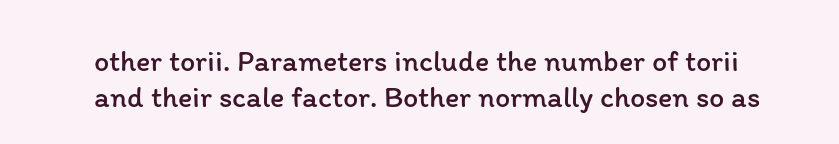other torii. Parameters include the number of torii and their scale factor. Bother normally chosen so as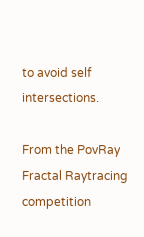to avoid self intersections.

From the PovRay Fractal Raytracing competition